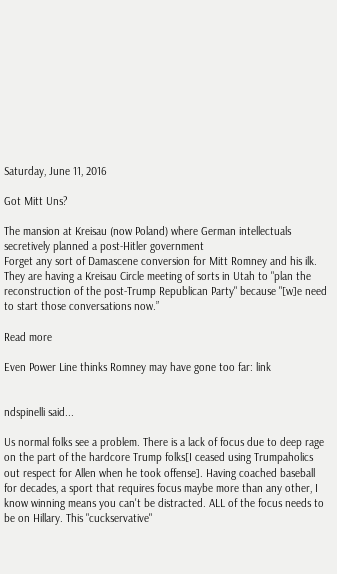Saturday, June 11, 2016

Got Mitt Uns?

The mansion at Kreisau (now Poland) where German intellectuals secretively planned a post-Hitler government
Forget any sort of Damascene conversion for Mitt Romney and his ilk. They are having a Kreisau Circle meeting of sorts in Utah to "plan the reconstruction of the post-Trump Republican Party" because "[w]e need to start those conversations now.”

Read more

Even Power Line thinks Romney may have gone too far: link


ndspinelli said...

Us normal folks see a problem. There is a lack of focus due to deep rage on the part of the hardcore Trump folks[I ceased using Trumpaholics out respect for Allen when he took offense]. Having coached baseball for decades, a sport that requires focus maybe more than any other, I know winning means you can't be distracted. ALL of the focus needs to be on Hillary. This "cuckservative"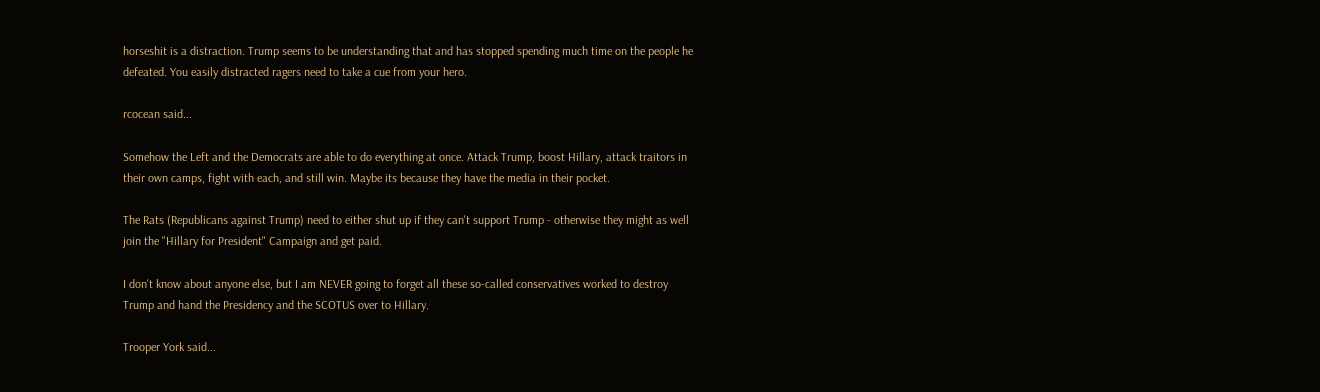horseshit is a distraction. Trump seems to be understanding that and has stopped spending much time on the people he defeated. You easily distracted ragers need to take a cue from your hero.

rcocean said...

Somehow the Left and the Democrats are able to do everything at once. Attack Trump, boost Hillary, attack traitors in their own camps, fight with each, and still win. Maybe its because they have the media in their pocket.

The Rats (Republicans against Trump) need to either shut up if they can't support Trump - otherwise they might as well join the "Hillary for President" Campaign and get paid.

I don't know about anyone else, but I am NEVER going to forget all these so-called conservatives worked to destroy Trump and hand the Presidency and the SCOTUS over to Hillary.

Trooper York said...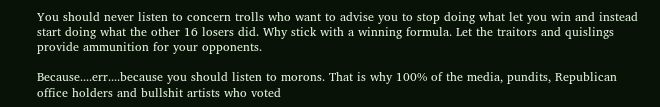You should never listen to concern trolls who want to advise you to stop doing what let you win and instead start doing what the other 16 losers did. Why stick with a winning formula. Let the traitors and quislings provide ammunition for your opponents.

Because....err....because you should listen to morons. That is why 100% of the media, pundits, Republican office holders and bullshit artists who voted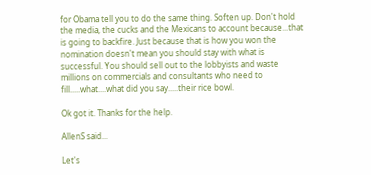for Obama tell you to do the same thing. Soften up. Don't hold the media, the cucks and the Mexicans to account because...that is going to backfire. Just because that is how you won the nomination doesn't mean you should stay with what is successful. You should sell out to the lobbyists and waste millions on commercials and consultants who need to fill.....what....what did you say.....their rice bowl.

Ok got it. Thanks for the help.

AllenS said...

Let's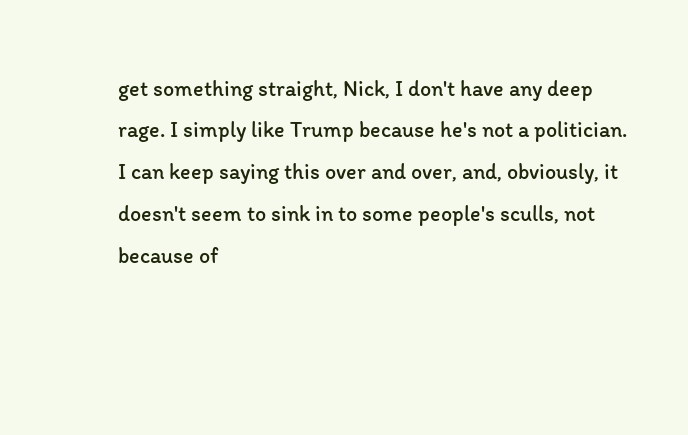get something straight, Nick, I don't have any deep rage. I simply like Trump because he's not a politician. I can keep saying this over and over, and, obviously, it doesn't seem to sink in to some people's sculls, not because of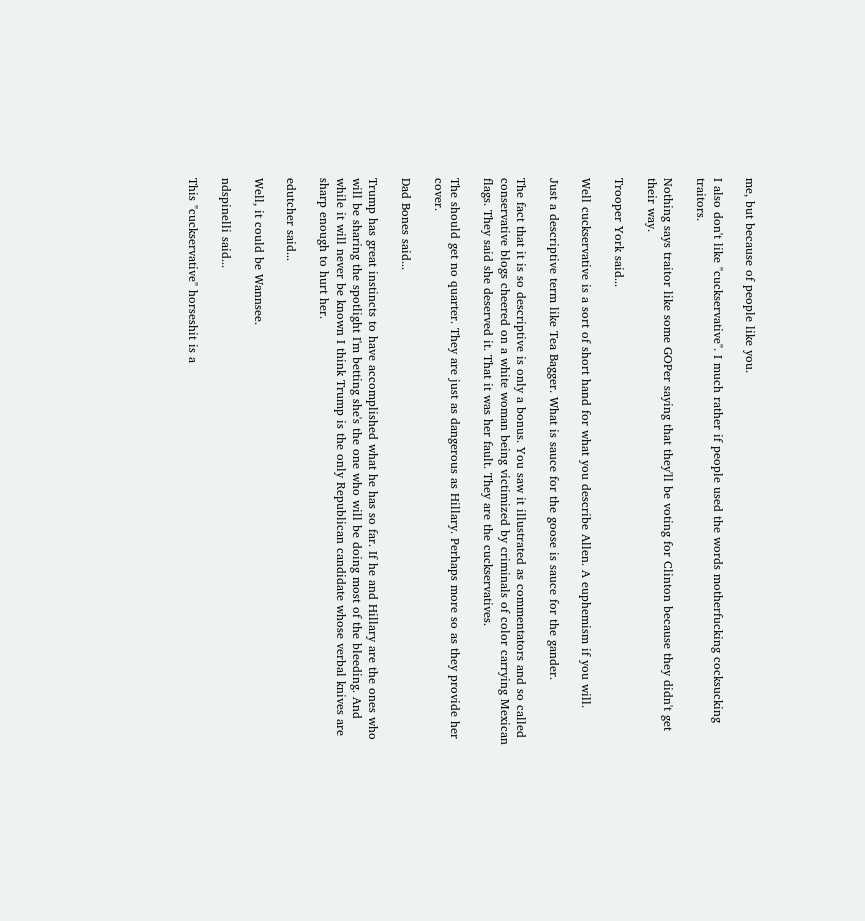me, but because of people like you.

I also don't like "cuckservative". I much rather if people used the words motherfucking cocksucking traitors.

Nothing says traitor like some GOPer saying that they'll be voting for Clinton because they didn't get their way.

Trooper York said...

Well cuckservative is a sort of short hand for what you describe Allen. A euphemism if you will.

Just a descriptive term like Tea Bagger. What is sauce for the goose is sauce for the gander.

The fact that it is so descriptive is only a bonus. You saw it illustrated as commentators and so called conservative blogs cheered on a white woman being victimized by criminals of color carrying Mexican flags. They said she deserved it. That it was her fault. They are the cuckservatives.

The should get no quarter. They are just as dangerous as Hillary. Perhaps more so as they provide her cover.

Dad Bones said...

Trump has great instincts to have accomplished what he has so far. If he and Hillary are the ones who will be sharing the spotlight I'm betting she's the one who will be doing most of the bleeding. And while it will never be known I think Trump is the only Republican candidate whose verbal knives are sharp enough to hurt her.

edutcher said...

Well, it could be Wannsee.

ndspinelli said...

This "cuckservative" horseshit is a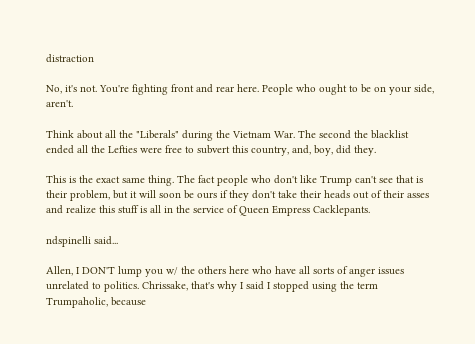distraction

No, it's not. You're fighting front and rear here. People who ought to be on your side, aren't.

Think about all the "Liberals" during the Vietnam War. The second the blacklist ended all the Lefties were free to subvert this country, and, boy, did they.

This is the exact same thing. The fact people who don't like Trump can't see that is their problem, but it will soon be ours if they don't take their heads out of their asses and realize this stuff is all in the service of Queen Empress Cacklepants.

ndspinelli said...

Allen, I DON'T lump you w/ the others here who have all sorts of anger issues unrelated to politics. Chrissake, that's why I said I stopped using the term Trumpaholic, because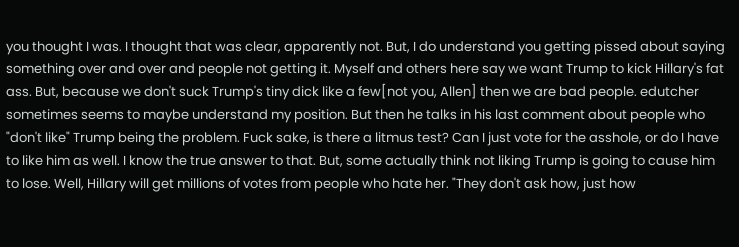you thought I was. I thought that was clear, apparently not. But, I do understand you getting pissed about saying something over and over and people not getting it. Myself and others here say we want Trump to kick Hillary's fat ass. But, because we don't suck Trump's tiny dick like a few[not you, Allen] then we are bad people. edutcher sometimes seems to maybe understand my position. But then he talks in his last comment about people who "don't like" Trump being the problem. Fuck sake, is there a litmus test? Can I just vote for the asshole, or do I have to like him as well. I know the true answer to that. But, some actually think not liking Trump is going to cause him to lose. Well, Hillary will get millions of votes from people who hate her. "They don't ask how, just how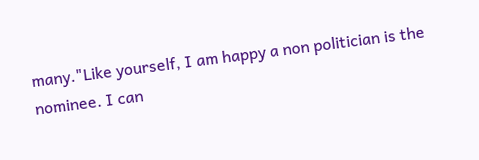many."Like yourself, I am happy a non politician is the nominee. I can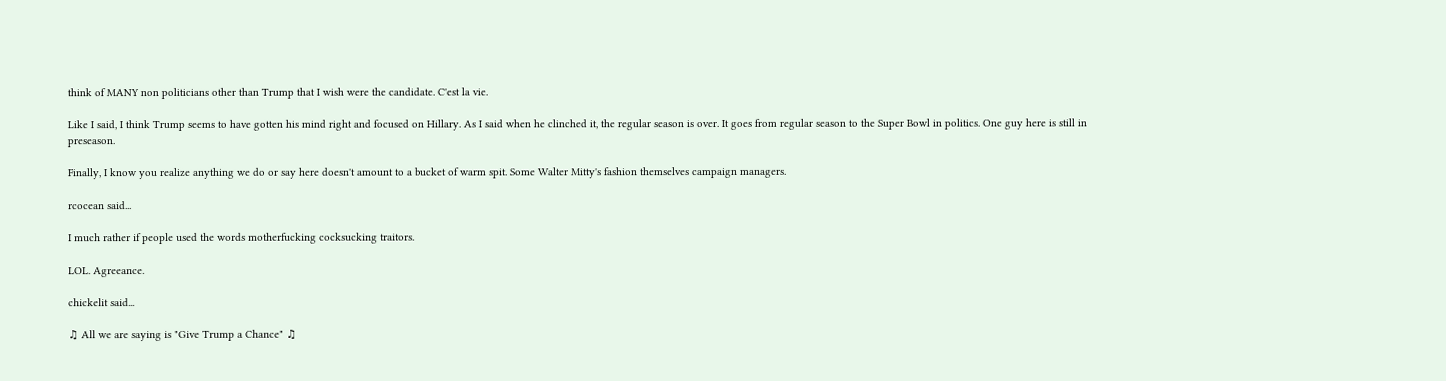think of MANY non politicians other than Trump that I wish were the candidate. C'est la vie.

Like I said, I think Trump seems to have gotten his mind right and focused on Hillary. As I said when he clinched it, the regular season is over. It goes from regular season to the Super Bowl in politics. One guy here is still in preseason.

Finally, I know you realize anything we do or say here doesn't amount to a bucket of warm spit. Some Walter Mitty's fashion themselves campaign managers.

rcocean said...

I much rather if people used the words motherfucking cocksucking traitors.

LOL. Agreeance.

chickelit said...

♫ All we are saying is "Give Trump a Chance" ♫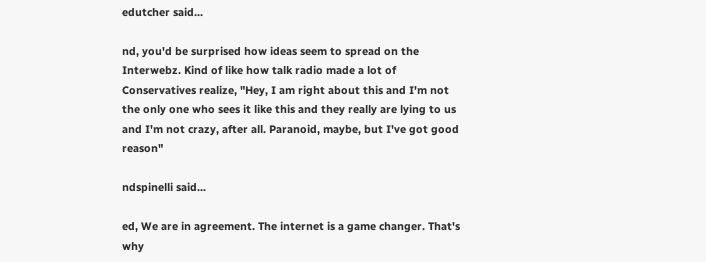edutcher said...

nd, you'd be surprised how ideas seem to spread on the Interwebz. Kind of like how talk radio made a lot of Conservatives realize, "Hey, I am right about this and I'm not the only one who sees it like this and they really are lying to us and I'm not crazy, after all. Paranoid, maybe, but I've got good reason"

ndspinelli said...

ed, We are in agreement. The internet is a game changer. That's why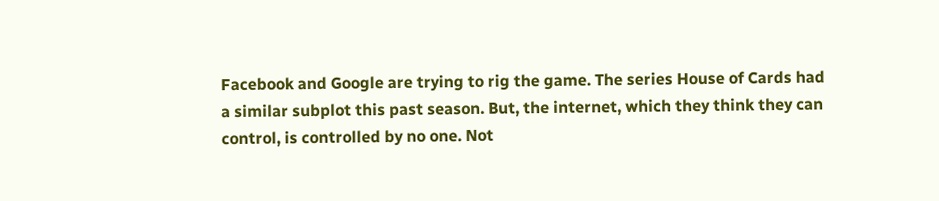Facebook and Google are trying to rig the game. The series House of Cards had a similar subplot this past season. But, the internet, which they think they can control, is controlled by no one. Not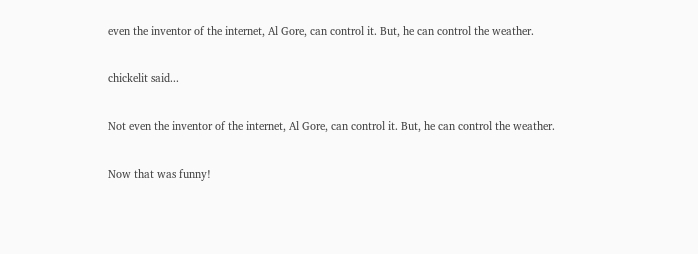even the inventor of the internet, Al Gore, can control it. But, he can control the weather.

chickelit said...

Not even the inventor of the internet, Al Gore, can control it. But, he can control the weather.

Now that was funny!